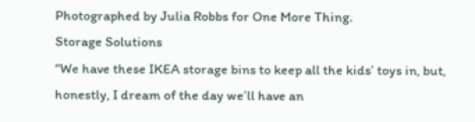Photographed by Julia Robbs for One More Thing.
Storage Solutions
“We have these IKEA storage bins to keep all the kids’ toys in, but, honestly, I dream of the day we’ll have an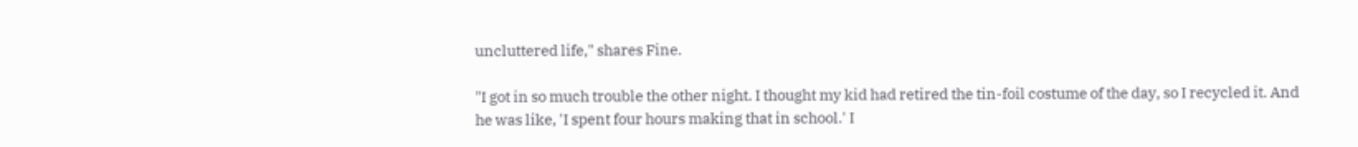uncluttered life," shares Fine.

"I got in so much trouble the other night. I thought my kid had retired the tin-foil costume of the day, so I recycled it. And he was like, 'I spent four hours making that in school.' I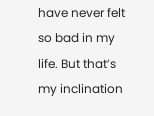have never felt so bad in my life. But that’s my inclination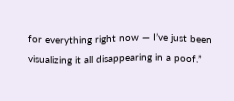for everything right now — I’ve just been visualizing it all disappearing in a poof.”